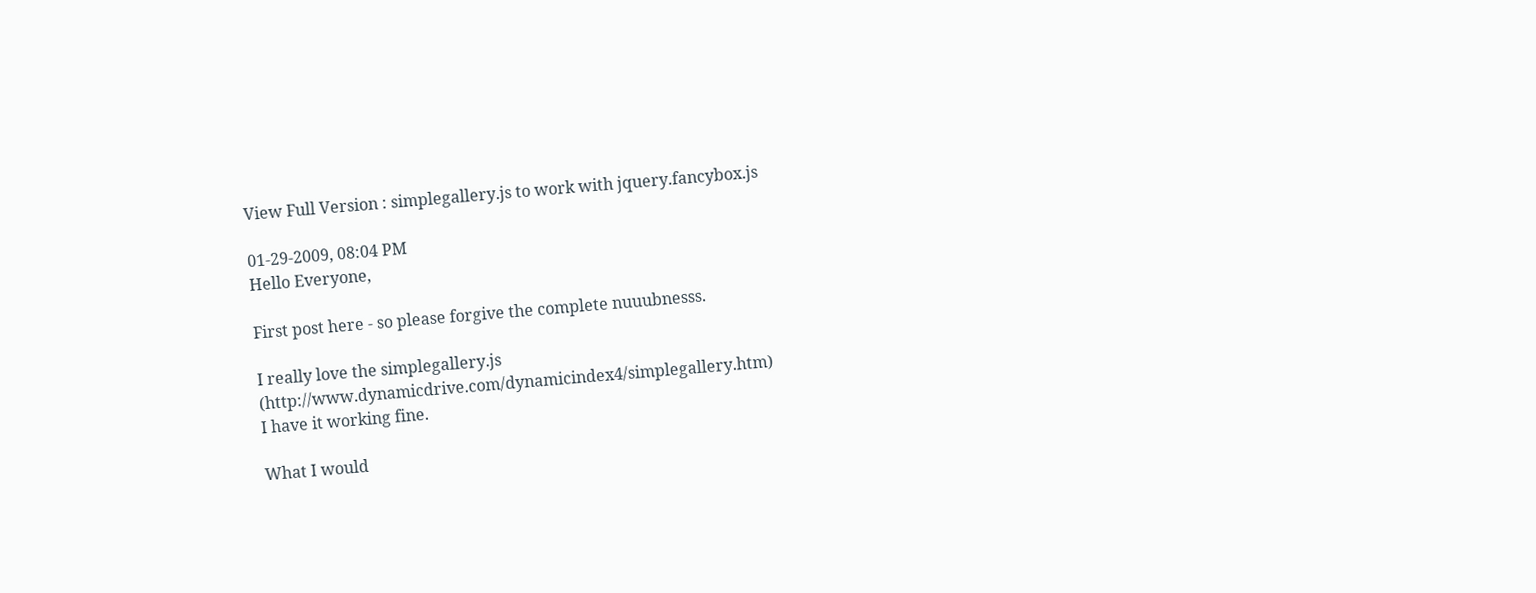View Full Version : simplegallery.js to work with jquery.fancybox.js

01-29-2009, 08:04 PM
Hello Everyone,

First post here - so please forgive the complete nuuubnesss.

I really love the simplegallery.js (http://www.dynamicdrive.com/dynamicindex4/simplegallery.htm)
I have it working fine.

What I would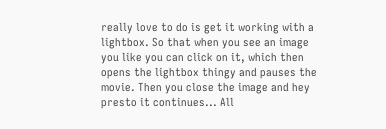really love to do is get it working with a lightbox. So that when you see an image you like you can click on it, which then opens the lightbox thingy and pauses the movie. Then you close the image and hey presto it continues... All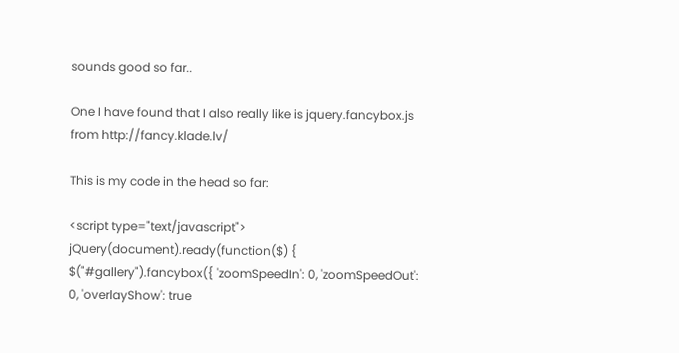sounds good so far..

One I have found that I also really like is jquery.fancybox.js from http://fancy.klade.lv/

This is my code in the head so far:

<script type="text/javascript">
jQuery(document).ready(function($) {
$("#gallery").fancybox({ 'zoomSpeedIn': 0, 'zoomSpeedOut': 0, 'overlayShow': true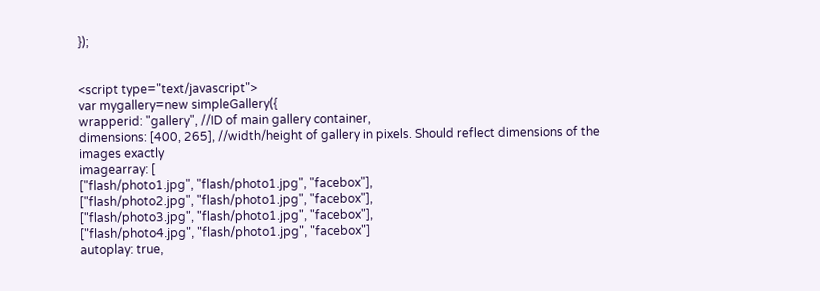});


<script type="text/javascript">
var mygallery=new simpleGallery({
wrapperid: "gallery", //ID of main gallery container,
dimensions: [400, 265], //width/height of gallery in pixels. Should reflect dimensions of the images exactly
imagearray: [
["flash/photo1.jpg", "flash/photo1.jpg", "facebox"],
["flash/photo2.jpg", "flash/photo1.jpg", "facebox"],
["flash/photo3.jpg", "flash/photo1.jpg", "facebox"],
["flash/photo4.jpg", "flash/photo1.jpg", "facebox"]
autoplay: true,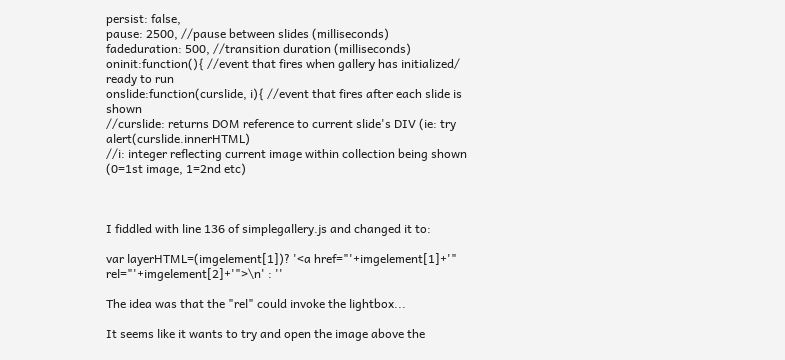persist: false,
pause: 2500, //pause between slides (milliseconds)
fadeduration: 500, //transition duration (milliseconds)
oninit:function(){ //event that fires when gallery has initialized/ ready to run
onslide:function(curslide, i){ //event that fires after each slide is shown
//curslide: returns DOM reference to current slide's DIV (ie: try alert(curslide.innerHTML)
//i: integer reflecting current image within collection being shown (0=1st image, 1=2nd etc)



I fiddled with line 136 of simplegallery.js and changed it to:

var layerHTML=(imgelement[1])? '<a href="'+imgelement[1]+'" rel="'+imgelement[2]+'">\n' : ''

The idea was that the "rel" could invoke the lightbox...

It seems like it wants to try and open the image above the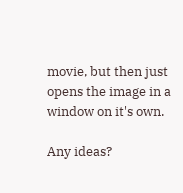movie, but then just opens the image in a window on it's own.

Any ideas?